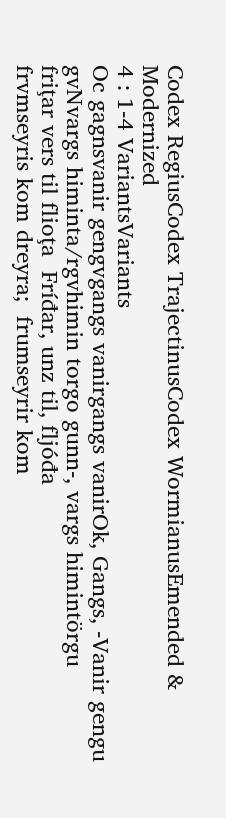Codex RegiusCodex TrajectinusCodex WormianusEmended & Modernized
4 : 1-4 VariantsVariants
Oc gagnsvanir gengvgangs vanirgangs vanirOk, Gangs, -Vanir gengu
gvNvargs himinta/rgvhimin torgo gunn-, vargs himintörgu
friţar vers til flioţa  Fríđar, unz til, fljóđa
frvmseyris kom dreyra;  frumseyrir kom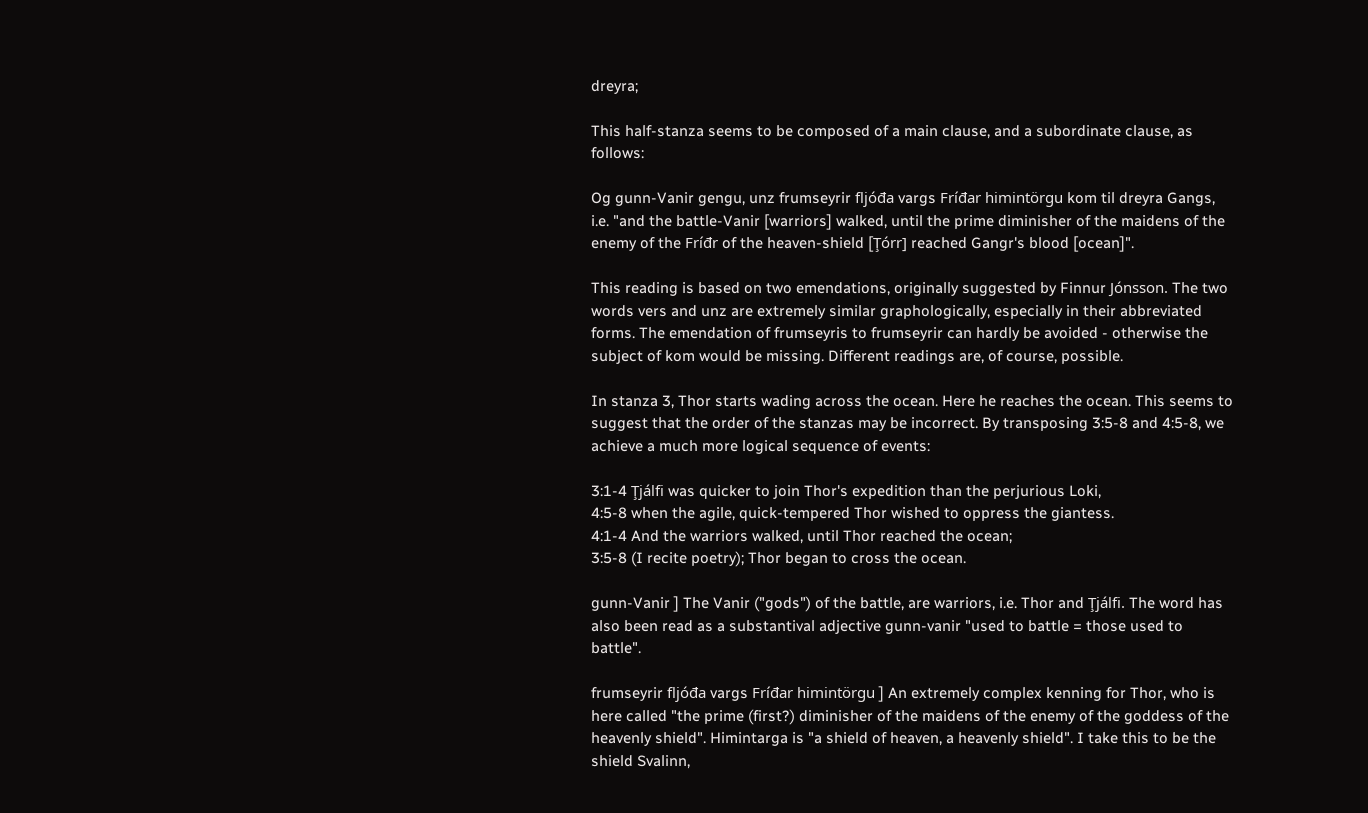dreyra;

This half-stanza seems to be composed of a main clause, and a subordinate clause, as follows:

Og gunn-Vanir gengu, unz frumseyrir fljóđa vargs Fríđar himintörgu kom til dreyra Gangs, i.e. "and the battle-Vanir [warriors] walked, until the prime diminisher of the maidens of the enemy of the Fríđr of the heaven-shield [Ţórr] reached Gangr's blood [ocean]".

This reading is based on two emendations, originally suggested by Finnur Jónsson. The two words vers and unz are extremely similar graphologically, especially in their abbreviated forms. The emendation of frumseyris to frumseyrir can hardly be avoided - otherwise the subject of kom would be missing. Different readings are, of course, possible.

In stanza 3, Thor starts wading across the ocean. Here he reaches the ocean. This seems to suggest that the order of the stanzas may be incorrect. By transposing 3:5-8 and 4:5-8, we achieve a much more logical sequence of events:

3:1-4 Ţjálfi was quicker to join Thor's expedition than the perjurious Loki,
4:5-8 when the agile, quick-tempered Thor wished to oppress the giantess.
4:1-4 And the warriors walked, until Thor reached the ocean;
3:5-8 (I recite poetry); Thor began to cross the ocean.

gunn-Vanir ] The Vanir ("gods") of the battle, are warriors, i.e. Thor and Ţjálfi. The word has also been read as a substantival adjective gunn-vanir "used to battle = those used to battle".

frumseyrir fljóđa vargs Fríđar himintörgu ] An extremely complex kenning for Thor, who is here called "the prime (first?) diminisher of the maidens of the enemy of the goddess of the heavenly shield". Himintarga is "a shield of heaven, a heavenly shield". I take this to be the shield Svalinn,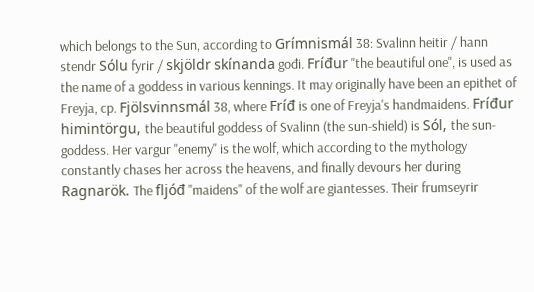which belongs to the Sun, according to Grímnismál 38: Svalinn heitir / hann stendr Sólu fyrir / skjöldr skínanda gođi. Fríđur "the beautiful one", is used as the name of a goddess in various kennings. It may originally have been an epithet of Freyja, cp. Fjölsvinnsmál 38, where Fríđ is one of Freyja's handmaidens. Fríđur himintörgu, the beautiful goddess of Svalinn (the sun-shield) is Sól, the sun-goddess. Her vargur "enemy" is the wolf, which according to the mythology constantly chases her across the heavens, and finally devours her during Ragnarök. The fljóđ "maidens" of the wolf are giantesses. Their frumseyrir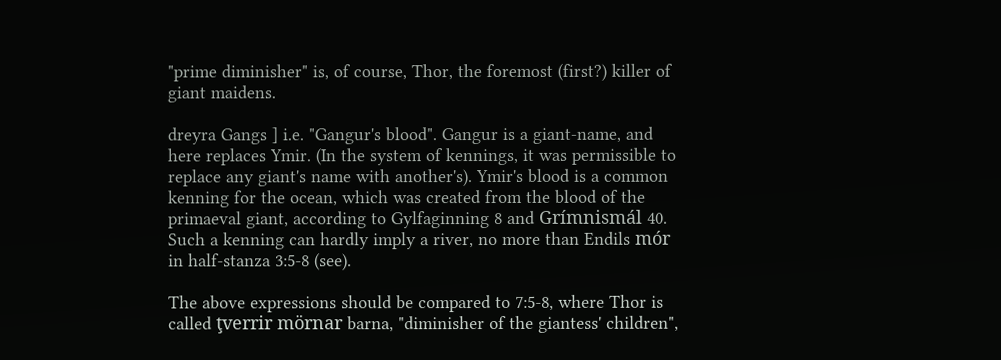"prime diminisher" is, of course, Thor, the foremost (first?) killer of giant maidens.

dreyra Gangs ] i.e. "Gangur's blood". Gangur is a giant-name, and here replaces Ymir. (In the system of kennings, it was permissible to replace any giant's name with another's). Ymir's blood is a common kenning for the ocean, which was created from the blood of the primaeval giant, according to Gylfaginning 8 and Grímnismál 40. Such a kenning can hardly imply a river, no more than Endils mór in half-stanza 3:5-8 (see).

The above expressions should be compared to 7:5-8, where Thor is called ţverrir mörnar barna, "diminisher of the giantess' children",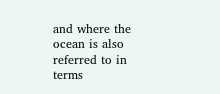and where the ocean is also referred to in terms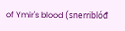of Ymir's blood (snerriblóđ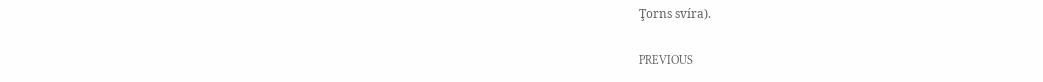Ţorns svíra).

PREVIOUS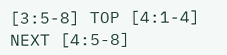[3:5-8] TOP [4:1-4] NEXT [4:5-8]